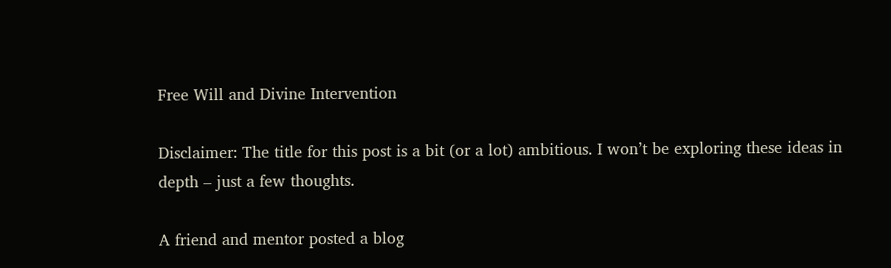Free Will and Divine Intervention

Disclaimer: The title for this post is a bit (or a lot) ambitious. I won’t be exploring these ideas in depth – just a few thoughts.

A friend and mentor posted a blog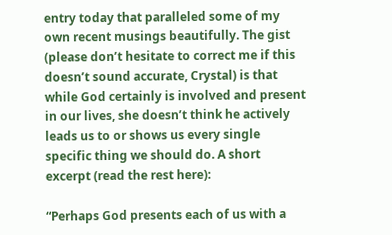entry today that paralleled some of my own recent musings beautifully. The gist (please don’t hesitate to correct me if this doesn’t sound accurate, Crystal) is that while God certainly is involved and present in our lives, she doesn’t think he actively leads us to or shows us every single specific thing we should do. A short excerpt (read the rest here):

“Perhaps God presents each of us with a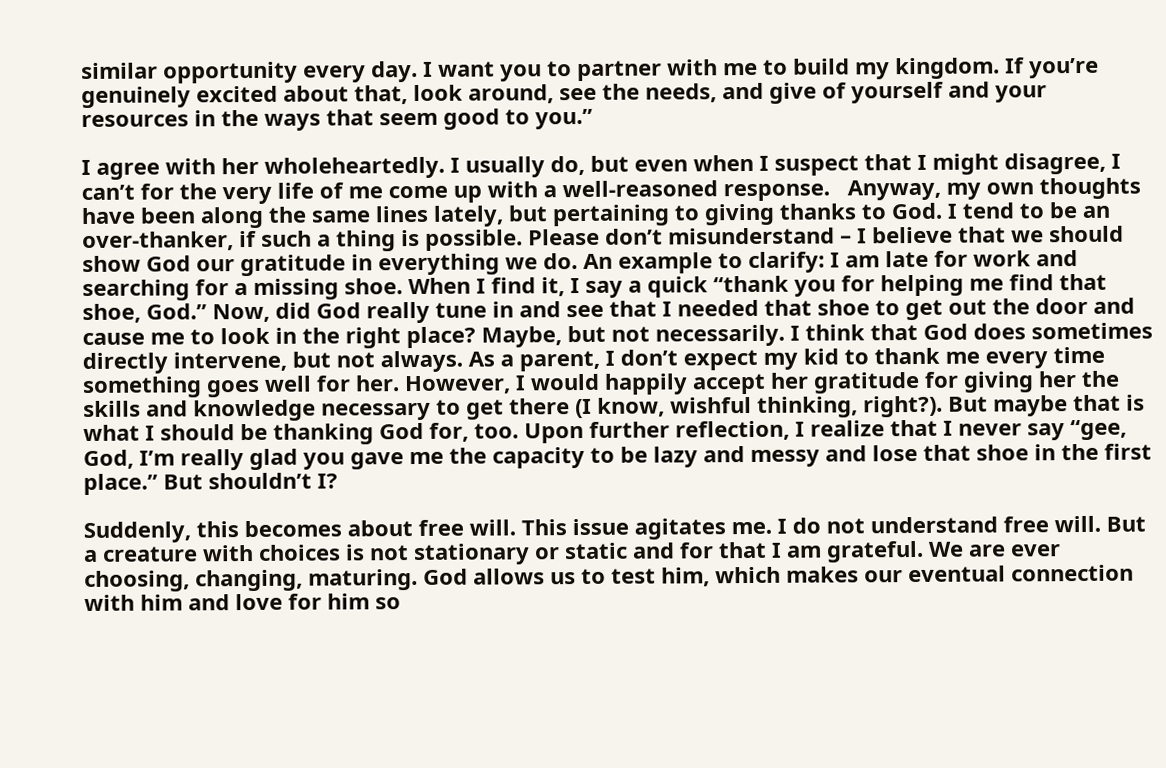similar opportunity every day. I want you to partner with me to build my kingdom. If you’re genuinely excited about that, look around, see the needs, and give of yourself and your resources in the ways that seem good to you.”

I agree with her wholeheartedly. I usually do, but even when I suspect that I might disagree, I can’t for the very life of me come up with a well-reasoned response.   Anyway, my own thoughts have been along the same lines lately, but pertaining to giving thanks to God. I tend to be an over-thanker, if such a thing is possible. Please don’t misunderstand – I believe that we should show God our gratitude in everything we do. An example to clarify: I am late for work and searching for a missing shoe. When I find it, I say a quick “thank you for helping me find that shoe, God.” Now, did God really tune in and see that I needed that shoe to get out the door and cause me to look in the right place? Maybe, but not necessarily. I think that God does sometimes directly intervene, but not always. As a parent, I don’t expect my kid to thank me every time something goes well for her. However, I would happily accept her gratitude for giving her the skills and knowledge necessary to get there (I know, wishful thinking, right?). But maybe that is what I should be thanking God for, too. Upon further reflection, I realize that I never say “gee, God, I’m really glad you gave me the capacity to be lazy and messy and lose that shoe in the first place.” But shouldn’t I?

Suddenly, this becomes about free will. This issue agitates me. I do not understand free will. But a creature with choices is not stationary or static and for that I am grateful. We are ever choosing, changing, maturing. God allows us to test him, which makes our eventual connection with him and love for him so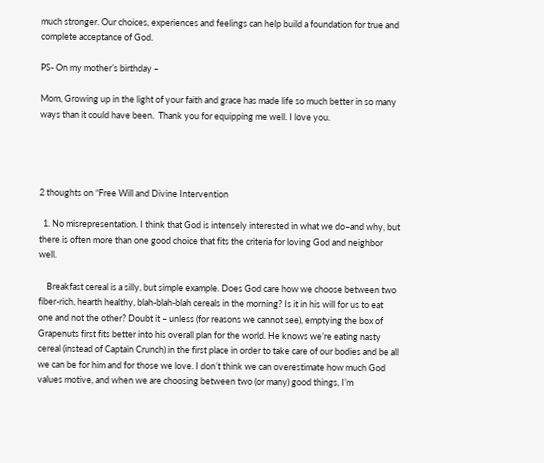much stronger. Our choices, experiences and feelings can help build a foundation for true and complete acceptance of God.

PS- On my mother’s birthday –

Mom, Growing up in the light of your faith and grace has made life so much better in so many ways than it could have been.  Thank you for equipping me well. I love you.




2 thoughts on “Free Will and Divine Intervention

  1. No misrepresentation. I think that God is intensely interested in what we do–and why, but there is often more than one good choice that fits the criteria for loving God and neighbor well.

    Breakfast cereal is a silly, but simple example. Does God care how we choose between two fiber-rich, hearth healthy, blah-blah-blah cereals in the morning? Is it in his will for us to eat one and not the other? Doubt it – unless (for reasons we cannot see), emptying the box of Grapenuts first fits better into his overall plan for the world. He knows we’re eating nasty cereal (instead of Captain Crunch) in the first place in order to take care of our bodies and be all we can be for him and for those we love. I don’t think we can overestimate how much God values motive, and when we are choosing between two (or many) good things, I’m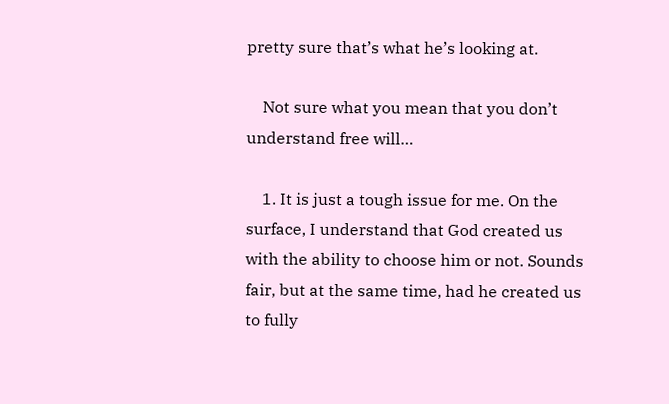pretty sure that’s what he’s looking at.

    Not sure what you mean that you don’t understand free will…

    1. It is just a tough issue for me. On the surface, I understand that God created us with the ability to choose him or not. Sounds fair, but at the same time, had he created us to fully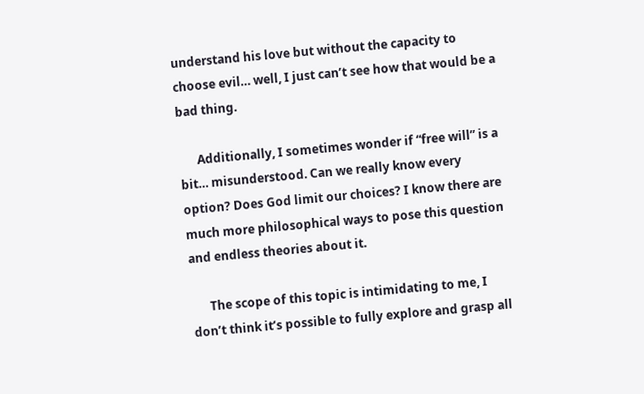understand his love but without the capacity to choose evil… well, I just can’t see how that would be a bad thing.

      Additionally, I sometimes wonder if “free will” is a bit… misunderstood. Can we really know every option? Does God limit our choices? I know there are much more philosophical ways to pose this question and endless theories about it.

      The scope of this topic is intimidating to me, I don’t think it’s possible to fully explore and grasp all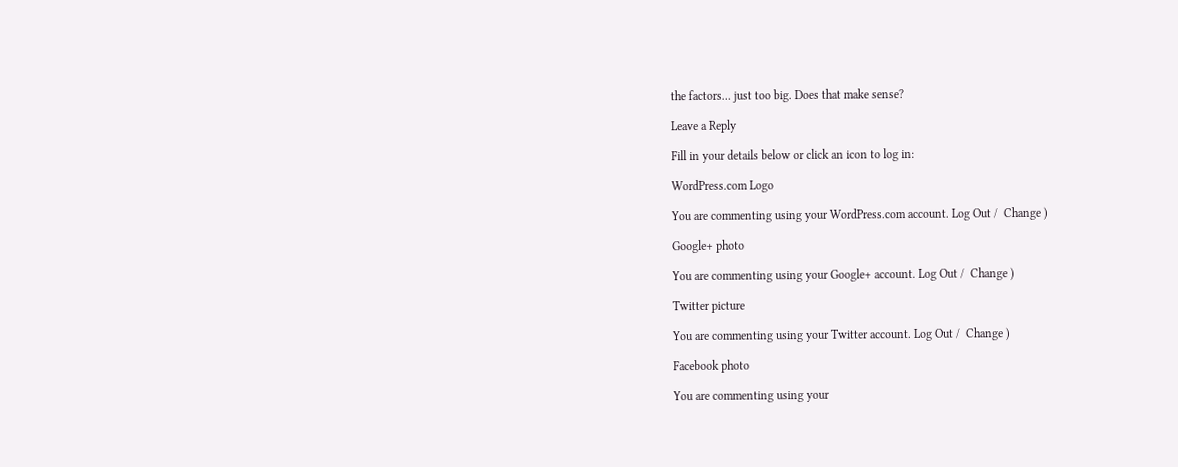the factors… just too big. Does that make sense?

Leave a Reply

Fill in your details below or click an icon to log in:

WordPress.com Logo

You are commenting using your WordPress.com account. Log Out /  Change )

Google+ photo

You are commenting using your Google+ account. Log Out /  Change )

Twitter picture

You are commenting using your Twitter account. Log Out /  Change )

Facebook photo

You are commenting using your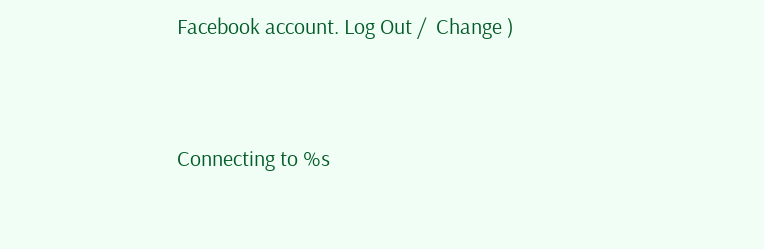Facebook account. Log Out /  Change )


Connecting to %s